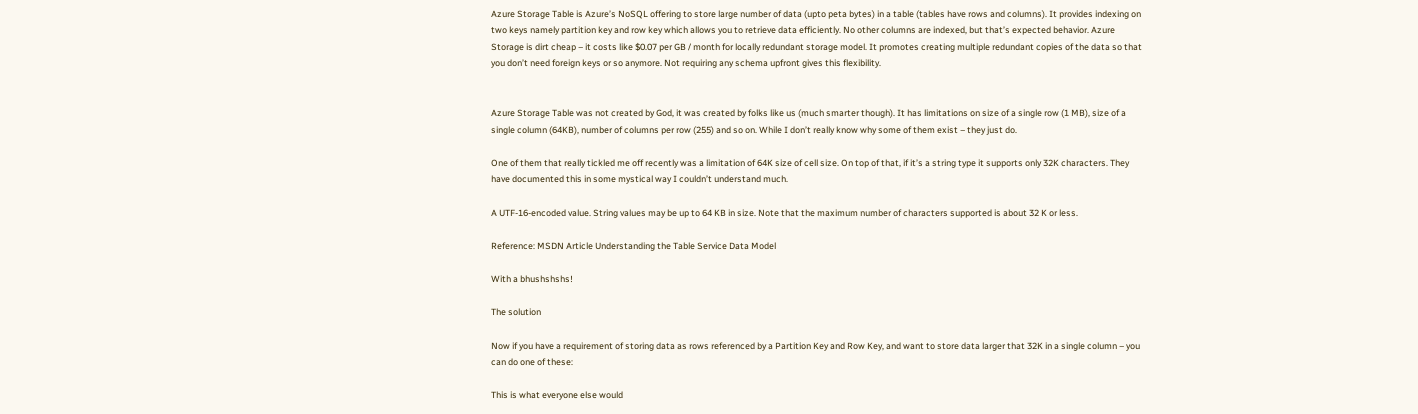Azure Storage Table is Azure’s NoSQL offering to store large number of data (upto peta bytes) in a table (tables have rows and columns). It provides indexing on two keys namely partition key and row key which allows you to retrieve data efficiently. No other columns are indexed, but that’s expected behavior. Azure Storage is dirt cheap – it costs like $0.07 per GB / month for locally redundant storage model. It promotes creating multiple redundant copies of the data so that you don’t need foreign keys or so anymore. Not requiring any schema upfront gives this flexibility.


Azure Storage Table was not created by God, it was created by folks like us (much smarter though). It has limitations on size of a single row (1 MB), size of a single column (64KB), number of columns per row (255) and so on. While I don’t really know why some of them exist – they just do.

One of them that really tickled me off recently was a limitation of 64K size of cell size. On top of that, if it’s a string type it supports only 32K characters. They have documented this in some mystical way I couldn’t understand much.

A UTF-16-encoded value. String values may be up to 64 KB in size. Note that the maximum number of characters supported is about 32 K or less.

Reference: MSDN Article Understanding the Table Service Data Model

With a bhushshshs!

The solution

Now if you have a requirement of storing data as rows referenced by a Partition Key and Row Key, and want to store data larger that 32K in a single column – you can do one of these:

This is what everyone else would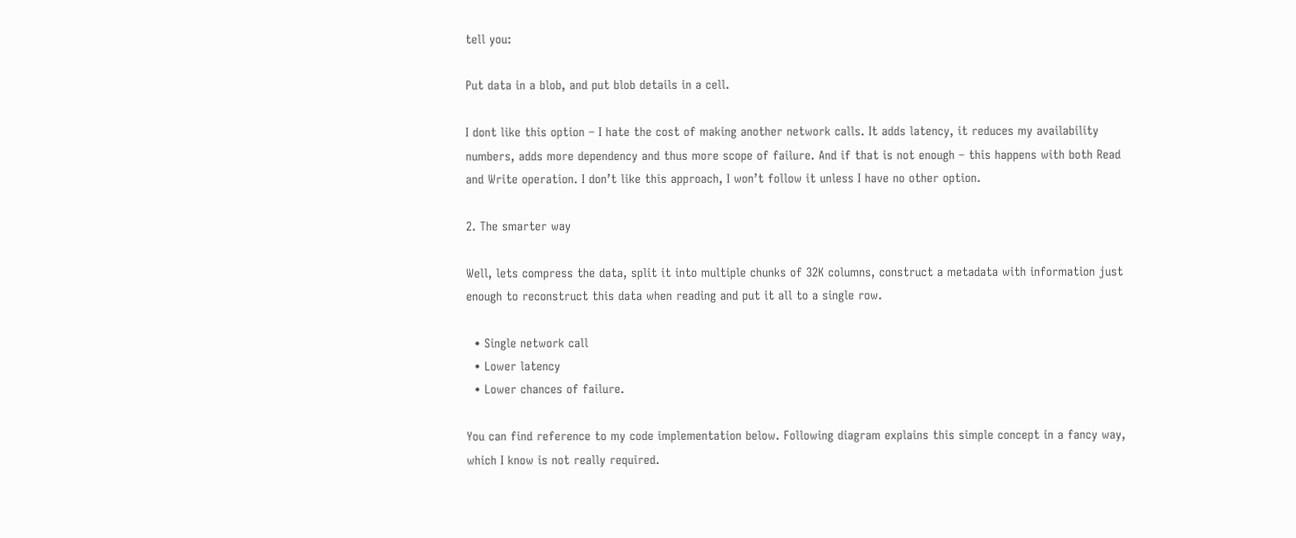tell you:

Put data in a blob, and put blob details in a cell.

I dont like this option – I hate the cost of making another network calls. It adds latency, it reduces my availability numbers, adds more dependency and thus more scope of failure. And if that is not enough – this happens with both Read and Write operation. I don’t like this approach, I won’t follow it unless I have no other option.

2. The smarter way

Well, lets compress the data, split it into multiple chunks of 32K columns, construct a metadata with information just enough to reconstruct this data when reading and put it all to a single row.

  • Single network call
  • Lower latency
  • Lower chances of failure.

You can find reference to my code implementation below. Following diagram explains this simple concept in a fancy way, which I know is not really required.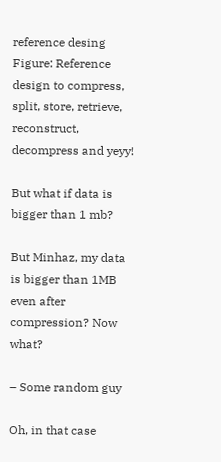reference desing
Figure: Reference design to compress, split, store, retrieve, reconstruct, decompress and yeyy!

But what if data is bigger than 1 mb?

But Minhaz, my data is bigger than 1MB even after compression? Now what?

– Some random guy

Oh, in that case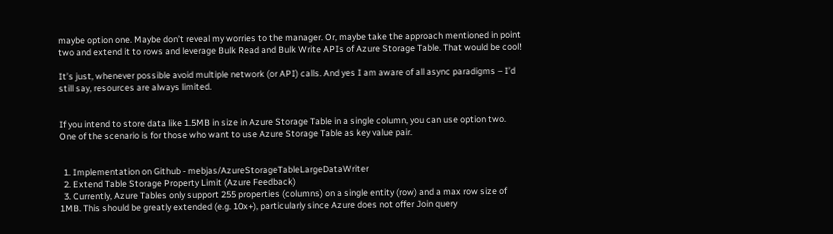maybe option one. Maybe don’t reveal my worries to the manager. Or, maybe take the approach mentioned in point two and extend it to rows and leverage Bulk Read and Bulk Write APIs of Azure Storage Table. That would be cool!

It’s just, whenever possible avoid multiple network (or API) calls. And yes I am aware of all async paradigms – I’d still say, resources are always limited.


If you intend to store data like 1.5MB in size in Azure Storage Table in a single column, you can use option two. One of the scenario is for those who want to use Azure Storage Table as key value pair.


  1. Implementation on Github - mebjas/AzureStorageTableLargeDataWriter
  2. Extend Table Storage Property Limit (Azure Feedback)
  3. Currently, Azure Tables only support 255 properties (columns) on a single entity (row) and a max row size of 1MB. This should be greatly extended (e.g. 10x+), particularly since Azure does not offer Join query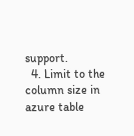support.
  4. Limit to the column size in azure table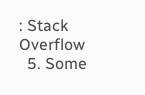: Stack Overflow
  5. Some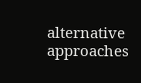alternative approaches